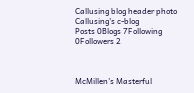Callusing blog header photo
Callusing's c-blog
Posts 0Blogs 7Following 0Followers 2



McMillen's Masterful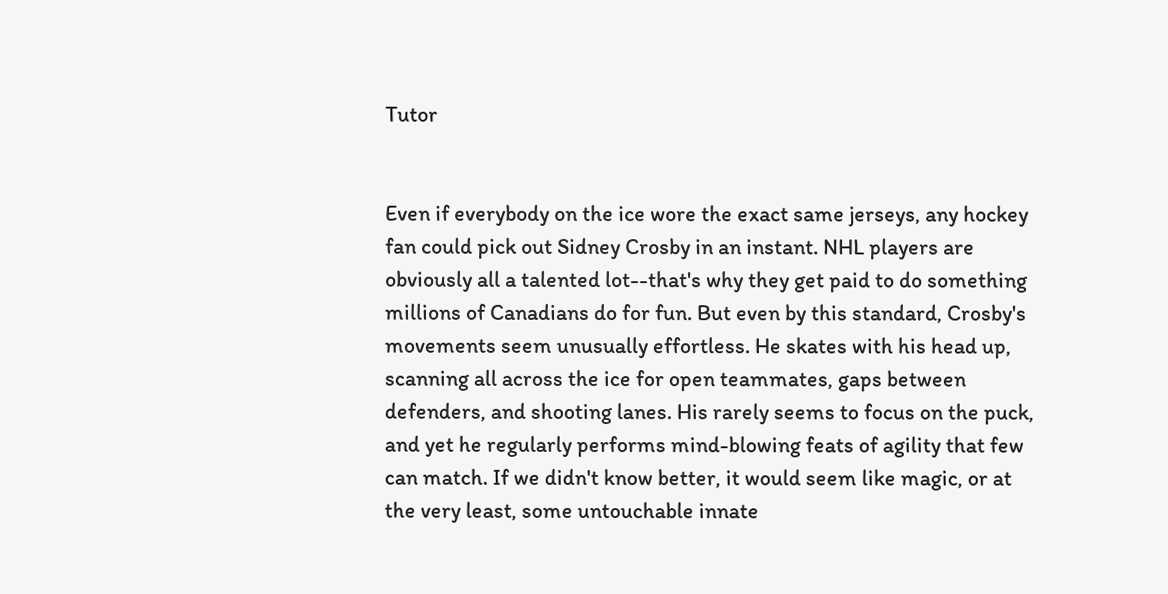Tutor


Even if everybody on the ice wore the exact same jerseys, any hockey fan could pick out Sidney Crosby in an instant. NHL players are obviously all a talented lot--that's why they get paid to do something millions of Canadians do for fun. But even by this standard, Crosby's movements seem unusually effortless. He skates with his head up, scanning all across the ice for open teammates, gaps between defenders, and shooting lanes. His rarely seems to focus on the puck, and yet he regularly performs mind-blowing feats of agility that few can match. If we didn't know better, it would seem like magic, or at the very least, some untouchable innate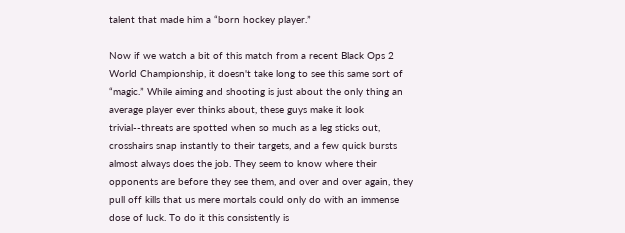talent that made him a “born hockey player.”

Now if we watch a bit of this match from a recent Black Ops 2 World Championship, it doesn't take long to see this same sort of “magic.” While aiming and shooting is just about the only thing an average player ever thinks about, these guys make it look trivial--threats are spotted when so much as a leg sticks out, crosshairs snap instantly to their targets, and a few quick bursts almost always does the job. They seem to know where their opponents are before they see them, and over and over again, they pull off kills that us mere mortals could only do with an immense dose of luck. To do it this consistently is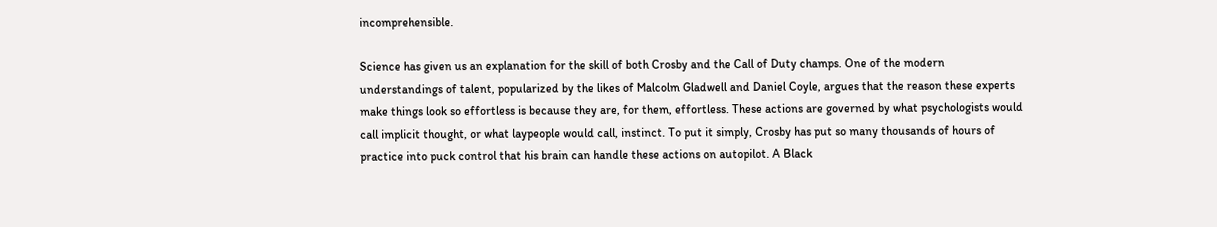incomprehensible.

Science has given us an explanation for the skill of both Crosby and the Call of Duty champs. One of the modern understandings of talent, popularized by the likes of Malcolm Gladwell and Daniel Coyle, argues that the reason these experts make things look so effortless is because they are, for them, effortless. These actions are governed by what psychologists would call implicit thought, or what laypeople would call, instinct. To put it simply, Crosby has put so many thousands of hours of practice into puck control that his brain can handle these actions on autopilot. A Black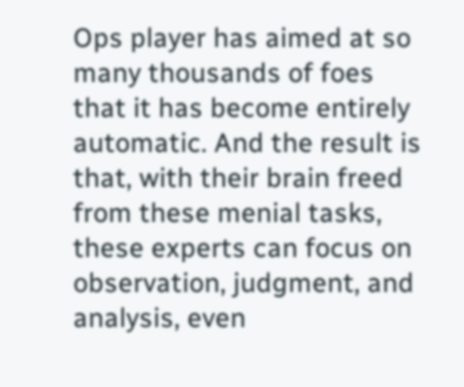Ops player has aimed at so many thousands of foes that it has become entirely automatic. And the result is that, with their brain freed from these menial tasks, these experts can focus on observation, judgment, and analysis, even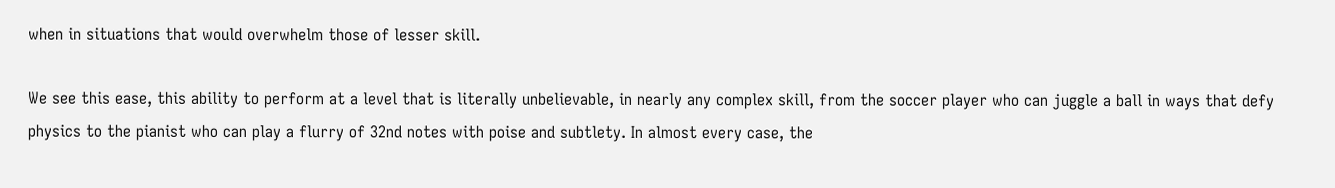when in situations that would overwhelm those of lesser skill.

We see this ease, this ability to perform at a level that is literally unbelievable, in nearly any complex skill, from the soccer player who can juggle a ball in ways that defy physics to the pianist who can play a flurry of 32nd notes with poise and subtlety. In almost every case, the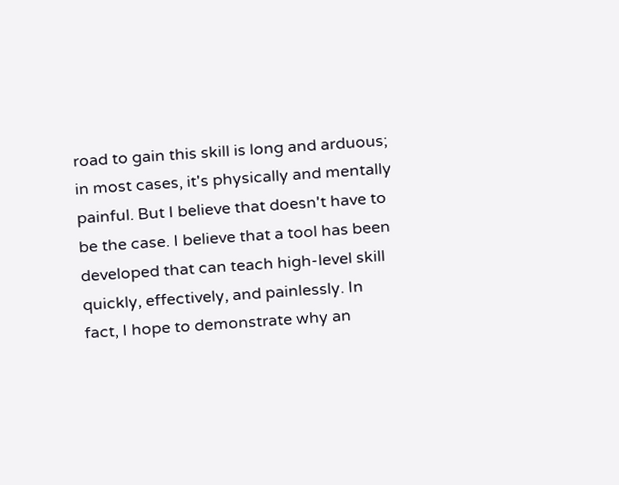road to gain this skill is long and arduous; in most cases, it's physically and mentally painful. But I believe that doesn't have to be the case. I believe that a tool has been developed that can teach high-level skill quickly, effectively, and painlessly. In fact, I hope to demonstrate why an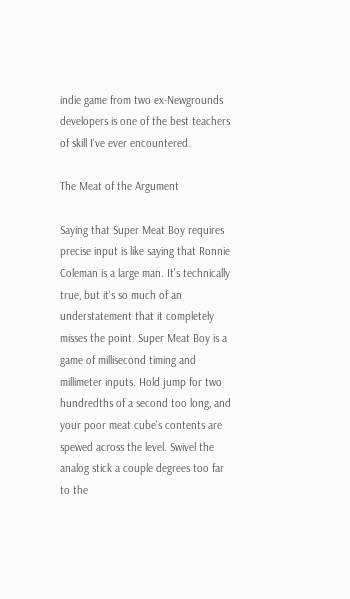indie game from two ex-Newgrounds developers is one of the best teachers of skill I've ever encountered.

The Meat of the Argument

Saying that Super Meat Boy requires precise input is like saying that Ronnie Coleman is a large man. It's technically true, but it's so much of an understatement that it completely misses the point. Super Meat Boy is a game of millisecond timing and millimeter inputs. Hold jump for two hundredths of a second too long, and your poor meat cube's contents are spewed across the level. Swivel the analog stick a couple degrees too far to the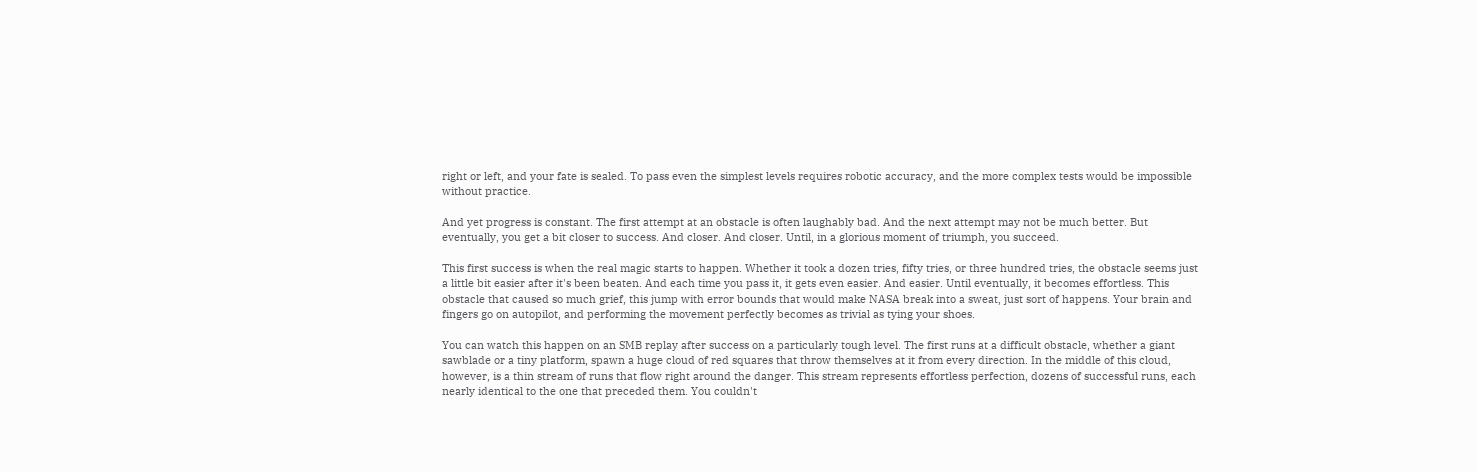right or left, and your fate is sealed. To pass even the simplest levels requires robotic accuracy, and the more complex tests would be impossible without practice.

And yet progress is constant. The first attempt at an obstacle is often laughably bad. And the next attempt may not be much better. But eventually, you get a bit closer to success. And closer. And closer. Until, in a glorious moment of triumph, you succeed.

This first success is when the real magic starts to happen. Whether it took a dozen tries, fifty tries, or three hundred tries, the obstacle seems just a little bit easier after it's been beaten. And each time you pass it, it gets even easier. And easier. Until eventually, it becomes effortless. This obstacle that caused so much grief, this jump with error bounds that would make NASA break into a sweat, just sort of happens. Your brain and fingers go on autopilot, and performing the movement perfectly becomes as trivial as tying your shoes.

You can watch this happen on an SMB replay after success on a particularly tough level. The first runs at a difficult obstacle, whether a giant sawblade or a tiny platform, spawn a huge cloud of red squares that throw themselves at it from every direction. In the middle of this cloud, however, is a thin stream of runs that flow right around the danger. This stream represents effortless perfection, dozens of successful runs, each nearly identical to the one that preceded them. You couldn't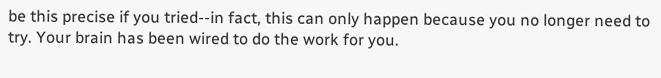be this precise if you tried--in fact, this can only happen because you no longer need to try. Your brain has been wired to do the work for you.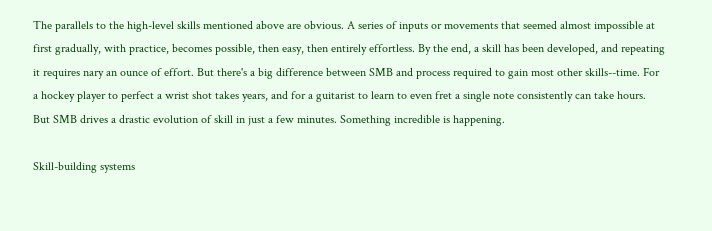The parallels to the high-level skills mentioned above are obvious. A series of inputs or movements that seemed almost impossible at first gradually, with practice, becomes possible, then easy, then entirely effortless. By the end, a skill has been developed, and repeating it requires nary an ounce of effort. But there's a big difference between SMB and process required to gain most other skills--time. For a hockey player to perfect a wrist shot takes years, and for a guitarist to learn to even fret a single note consistently can take hours. But SMB drives a drastic evolution of skill in just a few minutes. Something incredible is happening.

Skill-building systems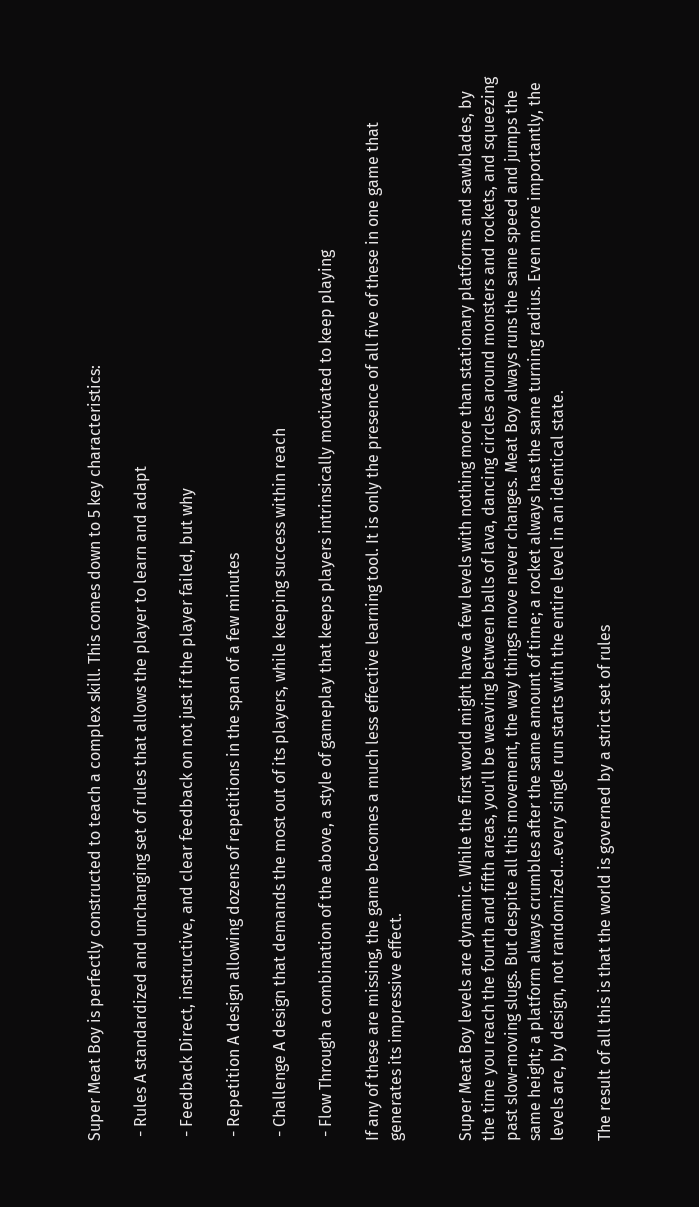Super Meat Boy is perfectly constructed to teach a complex skill. This comes down to 5 key characteristics:

 - Rules A standardized and unchanging set of rules that allows the player to learn and adapt

 - Feedback Direct, instructive, and clear feedback on not just if the player failed, but why

 - Repetition A design allowing dozens of repetitions in the span of a few minutes

 - Challenge A design that demands the most out of its players, while keeping success within reach

 - Flow Through a combination of the above, a style of gameplay that keeps players intrinsically motivated to keep playing

If any of these are missing, the game becomes a much less effective learning tool. It is only the presence of all five of these in one game that generates its impressive effect.


Super Meat Boy levels are dynamic. While the first world might have a few levels with nothing more than stationary platforms and sawblades, by the time you reach the fourth and fifth areas, you'll be weaving between balls of lava, dancing circles around monsters and rockets, and squeezing past slow-moving slugs. But despite all this movement, the way things move never changes. Meat Boy always runs the same speed and jumps the same height; a platform always crumbles after the same amount of time; a rocket always has the same turning radius. Even more importantly, the levels are, by design, not randomized...every single run starts with the entire level in an identical state.

The result of all this is that the world is governed by a strict set of rules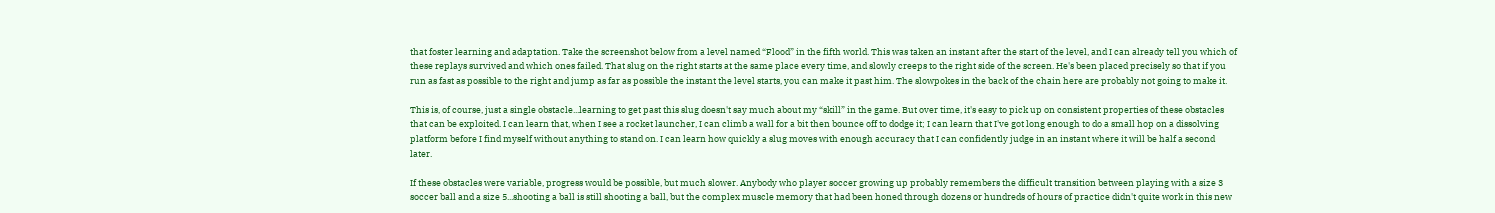that foster learning and adaptation. Take the screenshot below from a level named “Flood” in the fifth world. This was taken an instant after the start of the level, and I can already tell you which of these replays survived and which ones failed. That slug on the right starts at the same place every time, and slowly creeps to the right side of the screen. He's been placed precisely so that if you run as fast as possible to the right and jump as far as possible the instant the level starts, you can make it past him. The slowpokes in the back of the chain here are probably not going to make it.

This is, of course, just a single obstacle...learning to get past this slug doesn't say much about my “skill” in the game. But over time, it's easy to pick up on consistent properties of these obstacles that can be exploited. I can learn that, when I see a rocket launcher, I can climb a wall for a bit then bounce off to dodge it; I can learn that I've got long enough to do a small hop on a dissolving platform before I find myself without anything to stand on. I can learn how quickly a slug moves with enough accuracy that I can confidently judge in an instant where it will be half a second later.

If these obstacles were variable, progress would be possible, but much slower. Anybody who player soccer growing up probably remembers the difficult transition between playing with a size 3 soccer ball and a size 5...shooting a ball is still shooting a ball, but the complex muscle memory that had been honed through dozens or hundreds of hours of practice didn't quite work in this new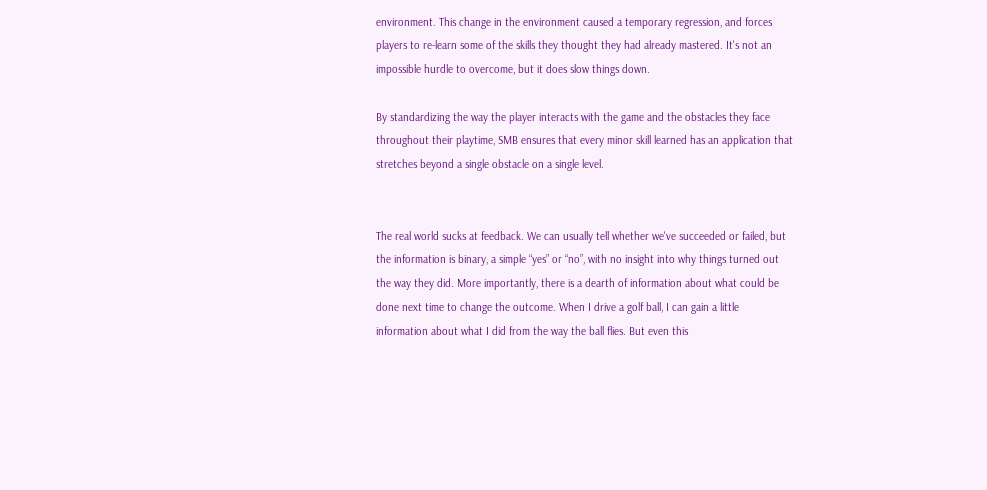environment. This change in the environment caused a temporary regression, and forces players to re-learn some of the skills they thought they had already mastered. It's not an impossible hurdle to overcome, but it does slow things down.

By standardizing the way the player interacts with the game and the obstacles they face throughout their playtime, SMB ensures that every minor skill learned has an application that stretches beyond a single obstacle on a single level.


The real world sucks at feedback. We can usually tell whether we've succeeded or failed, but the information is binary, a simple “yes” or “no”, with no insight into why things turned out the way they did. More importantly, there is a dearth of information about what could be done next time to change the outcome. When I drive a golf ball, I can gain a little information about what I did from the way the ball flies. But even this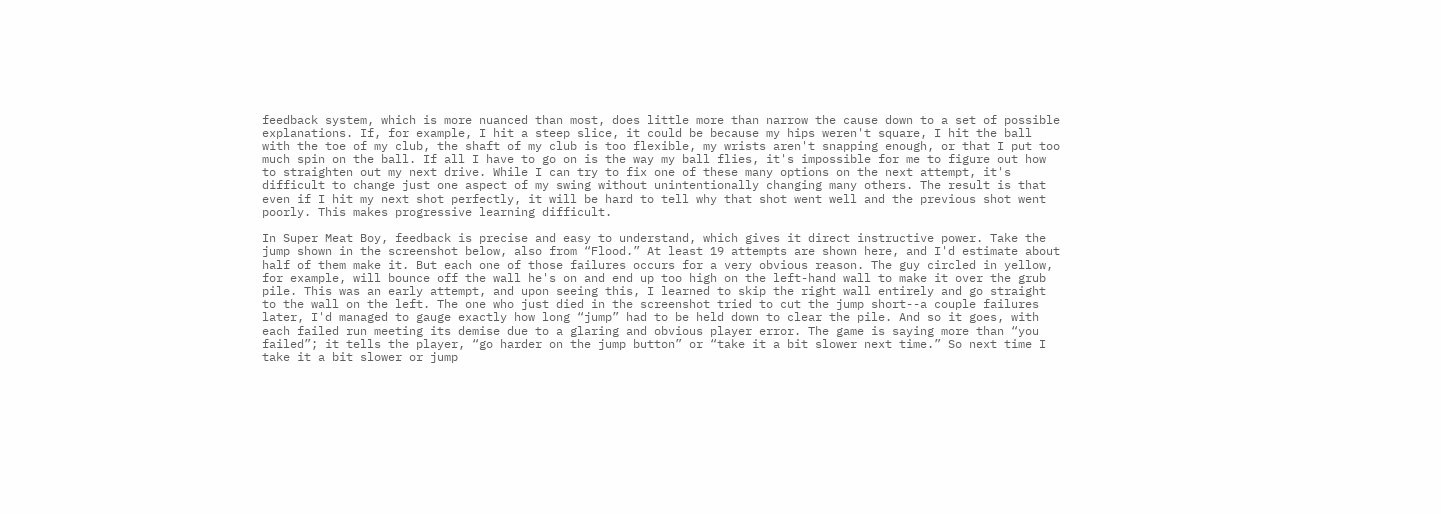feedback system, which is more nuanced than most, does little more than narrow the cause down to a set of possible explanations. If, for example, I hit a steep slice, it could be because my hips weren't square, I hit the ball with the toe of my club, the shaft of my club is too flexible, my wrists aren't snapping enough, or that I put too much spin on the ball. If all I have to go on is the way my ball flies, it's impossible for me to figure out how to straighten out my next drive. While I can try to fix one of these many options on the next attempt, it's difficult to change just one aspect of my swing without unintentionally changing many others. The result is that even if I hit my next shot perfectly, it will be hard to tell why that shot went well and the previous shot went poorly. This makes progressive learning difficult.

In Super Meat Boy, feedback is precise and easy to understand, which gives it direct instructive power. Take the jump shown in the screenshot below, also from “Flood.” At least 19 attempts are shown here, and I'd estimate about half of them make it. But each one of those failures occurs for a very obvious reason. The guy circled in yellow, for example, will bounce off the wall he's on and end up too high on the left-hand wall to make it over the grub pile. This was an early attempt, and upon seeing this, I learned to skip the right wall entirely and go straight to the wall on the left. The one who just died in the screenshot tried to cut the jump short--a couple failures later, I'd managed to gauge exactly how long “jump” had to be held down to clear the pile. And so it goes, with each failed run meeting its demise due to a glaring and obvious player error. The game is saying more than “you failed”; it tells the player, “go harder on the jump button” or “take it a bit slower next time.” So next time I take it a bit slower or jump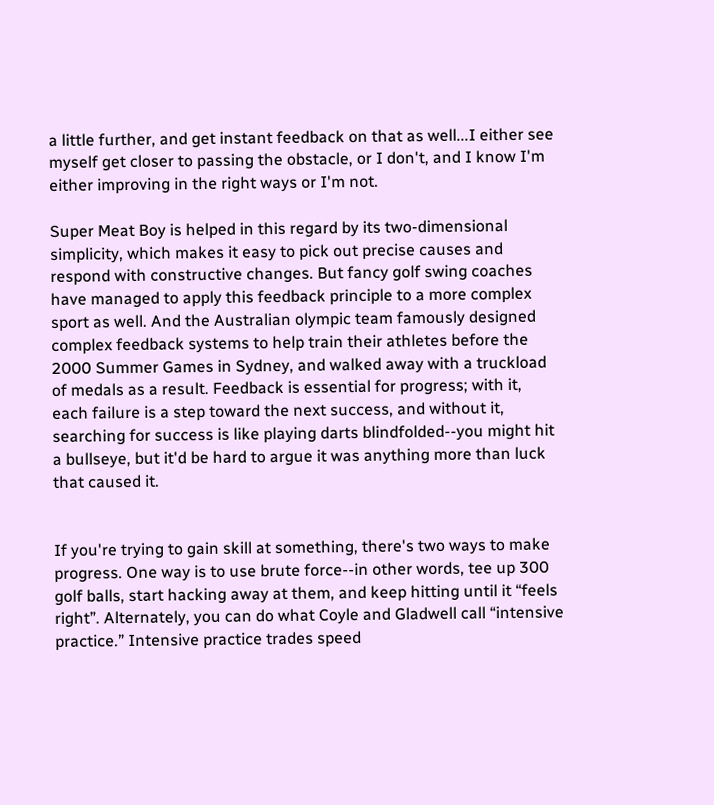a little further, and get instant feedback on that as well...I either see myself get closer to passing the obstacle, or I don't, and I know I'm either improving in the right ways or I'm not.

Super Meat Boy is helped in this regard by its two-dimensional simplicity, which makes it easy to pick out precise causes and respond with constructive changes. But fancy golf swing coaches have managed to apply this feedback principle to a more complex sport as well. And the Australian olympic team famously designed complex feedback systems to help train their athletes before the 2000 Summer Games in Sydney, and walked away with a truckload of medals as a result. Feedback is essential for progress; with it, each failure is a step toward the next success, and without it, searching for success is like playing darts blindfolded--you might hit a bullseye, but it'd be hard to argue it was anything more than luck that caused it.


If you're trying to gain skill at something, there's two ways to make progress. One way is to use brute force--in other words, tee up 300 golf balls, start hacking away at them, and keep hitting until it “feels right”. Alternately, you can do what Coyle and Gladwell call “intensive practice.” Intensive practice trades speed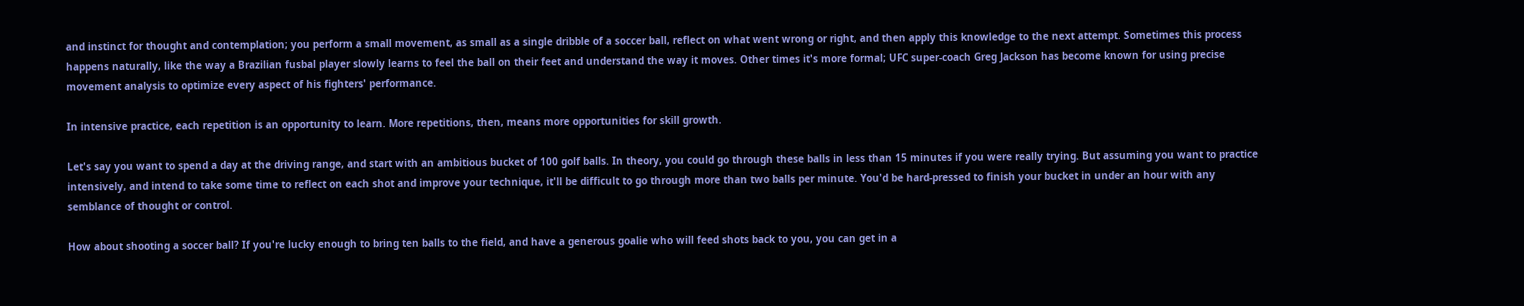and instinct for thought and contemplation; you perform a small movement, as small as a single dribble of a soccer ball, reflect on what went wrong or right, and then apply this knowledge to the next attempt. Sometimes this process happens naturally, like the way a Brazilian fusbal player slowly learns to feel the ball on their feet and understand the way it moves. Other times it's more formal; UFC super-coach Greg Jackson has become known for using precise movement analysis to optimize every aspect of his fighters' performance.

In intensive practice, each repetition is an opportunity to learn. More repetitions, then, means more opportunities for skill growth.

Let's say you want to spend a day at the driving range, and start with an ambitious bucket of 100 golf balls. In theory, you could go through these balls in less than 15 minutes if you were really trying. But assuming you want to practice intensively, and intend to take some time to reflect on each shot and improve your technique, it'll be difficult to go through more than two balls per minute. You'd be hard-pressed to finish your bucket in under an hour with any semblance of thought or control.

How about shooting a soccer ball? If you're lucky enough to bring ten balls to the field, and have a generous goalie who will feed shots back to you, you can get in a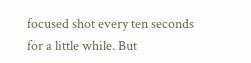focused shot every ten seconds for a little while. But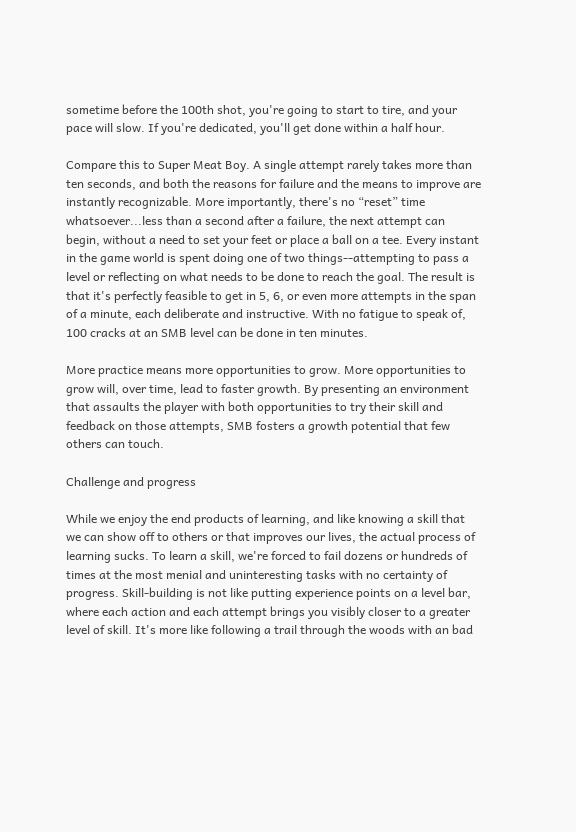sometime before the 100th shot, you're going to start to tire, and your pace will slow. If you're dedicated, you'll get done within a half hour.

Compare this to Super Meat Boy. A single attempt rarely takes more than ten seconds, and both the reasons for failure and the means to improve are instantly recognizable. More importantly, there's no “reset” time whatsoever...less than a second after a failure, the next attempt can begin, without a need to set your feet or place a ball on a tee. Every instant in the game world is spent doing one of two things--attempting to pass a level or reflecting on what needs to be done to reach the goal. The result is that it's perfectly feasible to get in 5, 6, or even more attempts in the span of a minute, each deliberate and instructive. With no fatigue to speak of, 100 cracks at an SMB level can be done in ten minutes.

More practice means more opportunities to grow. More opportunities to grow will, over time, lead to faster growth. By presenting an environment that assaults the player with both opportunities to try their skill and feedback on those attempts, SMB fosters a growth potential that few others can touch.

Challenge and progress

While we enjoy the end products of learning, and like knowing a skill that we can show off to others or that improves our lives, the actual process of learning sucks. To learn a skill, we're forced to fail dozens or hundreds of times at the most menial and uninteresting tasks with no certainty of progress. Skill-building is not like putting experience points on a level bar, where each action and each attempt brings you visibly closer to a greater level of skill. It's more like following a trail through the woods with an bad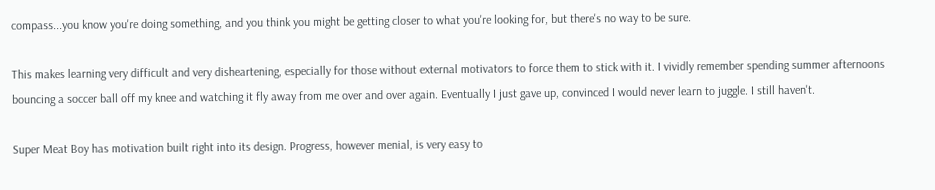compass...you know you're doing something, and you think you might be getting closer to what you're looking for, but there's no way to be sure.

This makes learning very difficult and very disheartening, especially for those without external motivators to force them to stick with it. I vividly remember spending summer afternoons bouncing a soccer ball off my knee and watching it fly away from me over and over again. Eventually I just gave up, convinced I would never learn to juggle. I still haven't.

Super Meat Boy has motivation built right into its design. Progress, however menial, is very easy to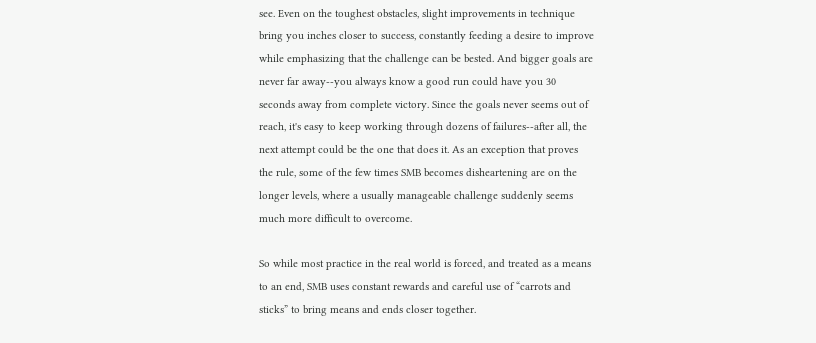see. Even on the toughest obstacles, slight improvements in technique bring you inches closer to success, constantly feeding a desire to improve while emphasizing that the challenge can be bested. And bigger goals are never far away--you always know a good run could have you 30 seconds away from complete victory. Since the goals never seems out of reach, it's easy to keep working through dozens of failures--after all, the next attempt could be the one that does it. As an exception that proves the rule, some of the few times SMB becomes disheartening are on the longer levels, where a usually manageable challenge suddenly seems much more difficult to overcome.

So while most practice in the real world is forced, and treated as a means to an end, SMB uses constant rewards and careful use of “carrots and sticks” to bring means and ends closer together.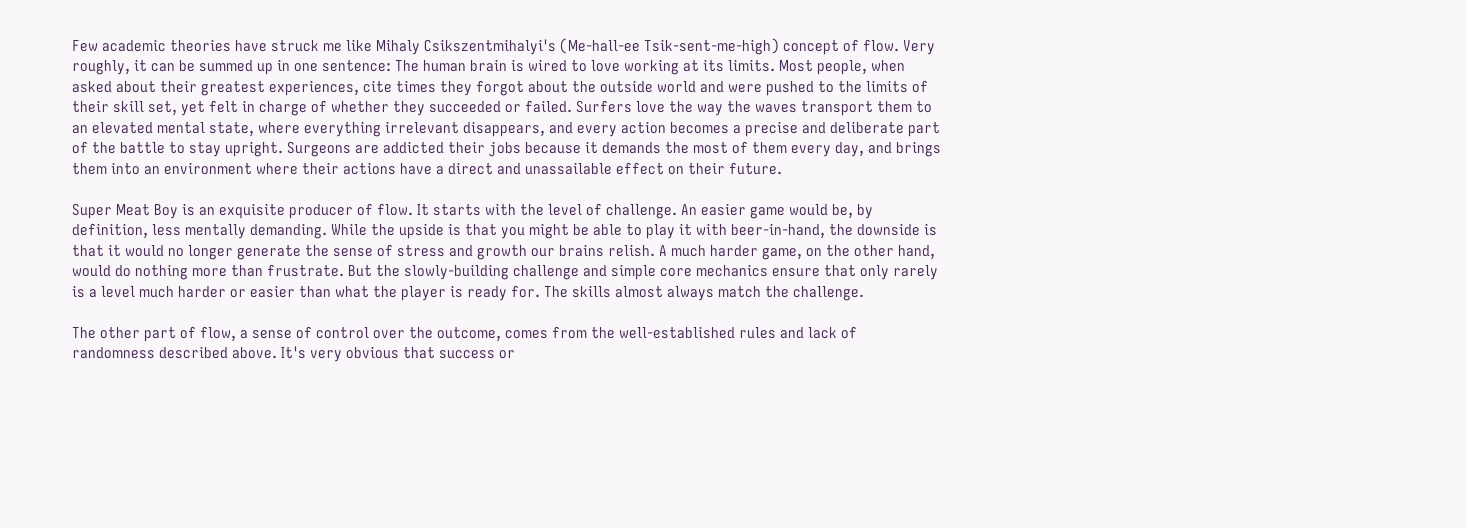Few academic theories have struck me like Mihaly Csikszentmihalyi's (Me-hall-ee Tsik-sent-me-high) concept of flow. Very roughly, it can be summed up in one sentence: The human brain is wired to love working at its limits. Most people, when asked about their greatest experiences, cite times they forgot about the outside world and were pushed to the limits of their skill set, yet felt in charge of whether they succeeded or failed. Surfers love the way the waves transport them to an elevated mental state, where everything irrelevant disappears, and every action becomes a precise and deliberate part of the battle to stay upright. Surgeons are addicted their jobs because it demands the most of them every day, and brings them into an environment where their actions have a direct and unassailable effect on their future.

Super Meat Boy is an exquisite producer of flow. It starts with the level of challenge. An easier game would be, by definition, less mentally demanding. While the upside is that you might be able to play it with beer-in-hand, the downside is that it would no longer generate the sense of stress and growth our brains relish. A much harder game, on the other hand, would do nothing more than frustrate. But the slowly-building challenge and simple core mechanics ensure that only rarely is a level much harder or easier than what the player is ready for. The skills almost always match the challenge.

The other part of flow, a sense of control over the outcome, comes from the well-established rules and lack of randomness described above. It's very obvious that success or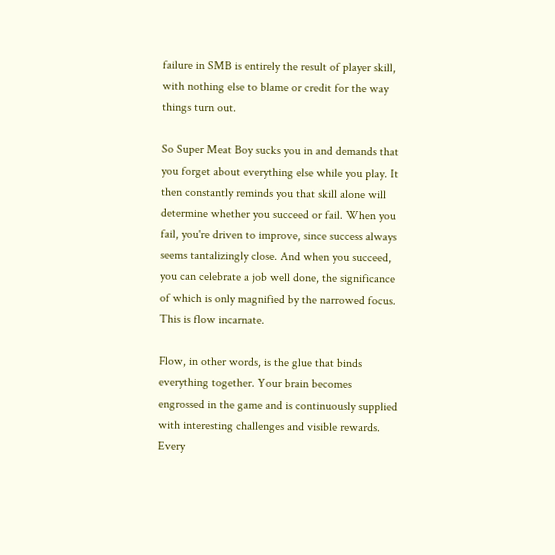failure in SMB is entirely the result of player skill, with nothing else to blame or credit for the way things turn out.

So Super Meat Boy sucks you in and demands that you forget about everything else while you play. It then constantly reminds you that skill alone will determine whether you succeed or fail. When you fail, you're driven to improve, since success always seems tantalizingly close. And when you succeed, you can celebrate a job well done, the significance of which is only magnified by the narrowed focus. This is flow incarnate.

Flow, in other words, is the glue that binds everything together. Your brain becomes engrossed in the game and is continuously supplied with interesting challenges and visible rewards. Every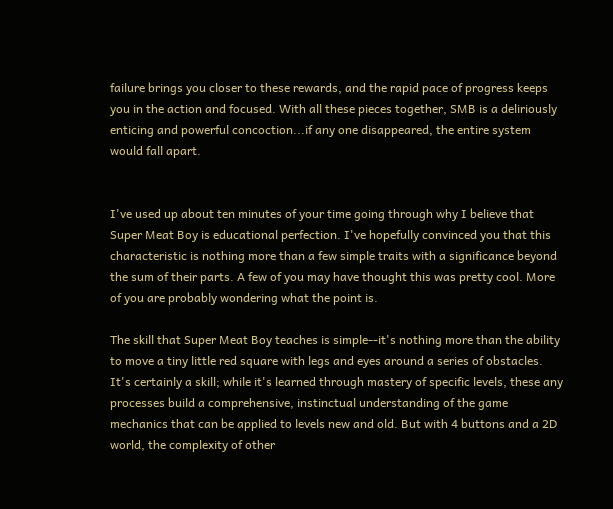failure brings you closer to these rewards, and the rapid pace of progress keeps you in the action and focused. With all these pieces together, SMB is a deliriously enticing and powerful concoction...if any one disappeared, the entire system would fall apart.


I've used up about ten minutes of your time going through why I believe that Super Meat Boy is educational perfection. I've hopefully convinced you that this characteristic is nothing more than a few simple traits with a significance beyond the sum of their parts. A few of you may have thought this was pretty cool. More of you are probably wondering what the point is.

The skill that Super Meat Boy teaches is simple--it's nothing more than the ability to move a tiny little red square with legs and eyes around a series of obstacles. It's certainly a skill; while it's learned through mastery of specific levels, these any processes build a comprehensive, instinctual understanding of the game mechanics that can be applied to levels new and old. But with 4 buttons and a 2D world, the complexity of other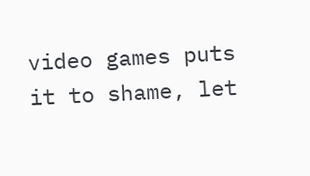video games puts it to shame, let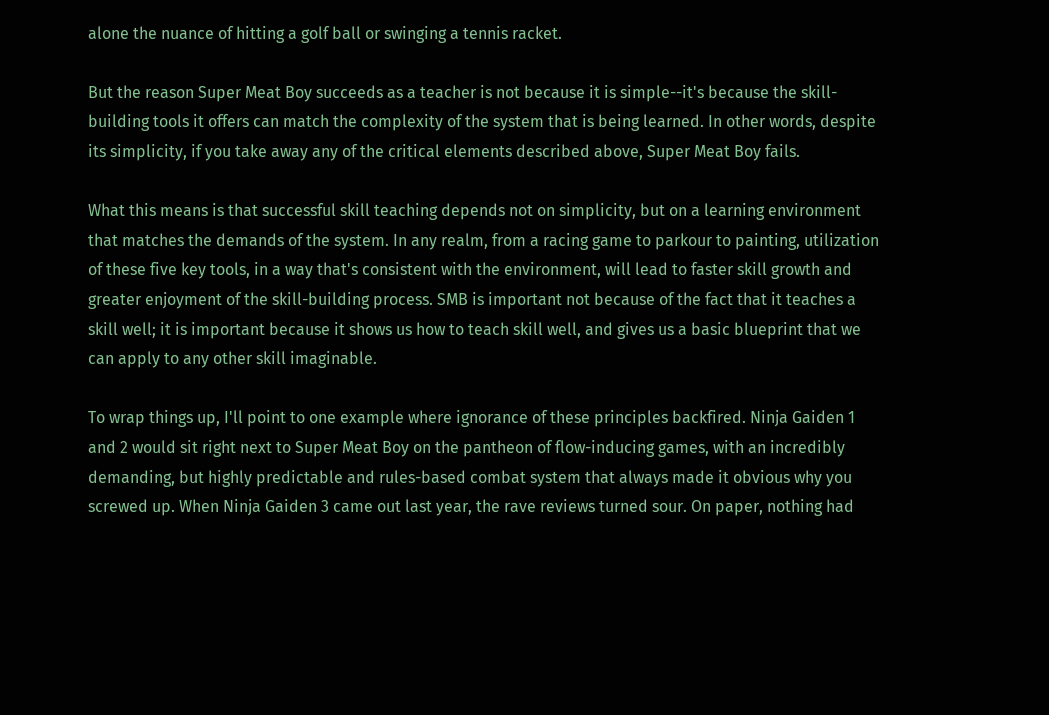alone the nuance of hitting a golf ball or swinging a tennis racket.

But the reason Super Meat Boy succeeds as a teacher is not because it is simple--it's because the skill-building tools it offers can match the complexity of the system that is being learned. In other words, despite its simplicity, if you take away any of the critical elements described above, Super Meat Boy fails.

What this means is that successful skill teaching depends not on simplicity, but on a learning environment that matches the demands of the system. In any realm, from a racing game to parkour to painting, utilization of these five key tools, in a way that's consistent with the environment, will lead to faster skill growth and greater enjoyment of the skill-building process. SMB is important not because of the fact that it teaches a skill well; it is important because it shows us how to teach skill well, and gives us a basic blueprint that we can apply to any other skill imaginable.

To wrap things up, I'll point to one example where ignorance of these principles backfired. Ninja Gaiden 1 and 2 would sit right next to Super Meat Boy on the pantheon of flow-inducing games, with an incredibly demanding, but highly predictable and rules-based combat system that always made it obvious why you screwed up. When Ninja Gaiden 3 came out last year, the rave reviews turned sour. On paper, nothing had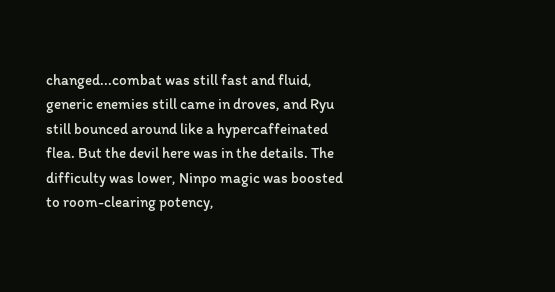changed...combat was still fast and fluid, generic enemies still came in droves, and Ryu still bounced around like a hypercaffeinated flea. But the devil here was in the details. The difficulty was lower, Ninpo magic was boosted to room-clearing potency,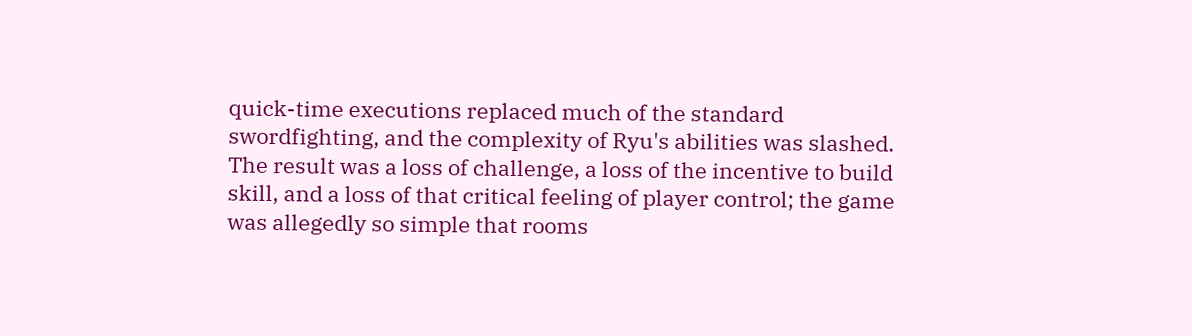quick-time executions replaced much of the standard swordfighting, and the complexity of Ryu's abilities was slashed. The result was a loss of challenge, a loss of the incentive to build skill, and a loss of that critical feeling of player control; the game was allegedly so simple that rooms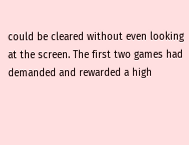could be cleared without even looking at the screen. The first two games had demanded and rewarded a high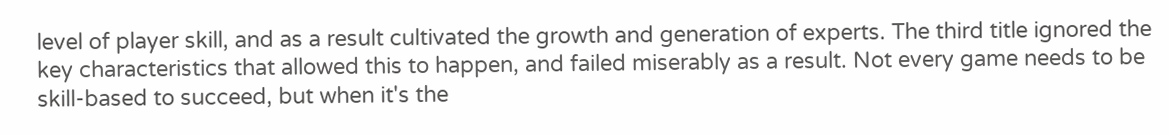level of player skill, and as a result cultivated the growth and generation of experts. The third title ignored the key characteristics that allowed this to happen, and failed miserably as a result. Not every game needs to be skill-based to succeed, but when it's the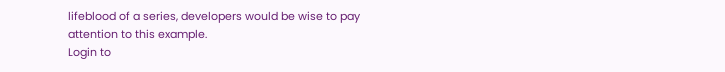lifeblood of a series, developers would be wise to pay attention to this example.
Login to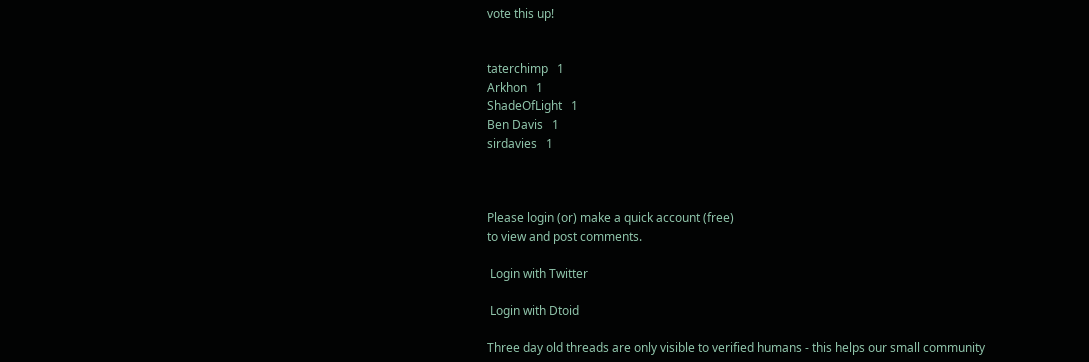vote this up!


taterchimp   1
Arkhon   1
ShadeOfLight   1
Ben Davis   1
sirdavies   1



Please login (or) make a quick account (free)
to view and post comments.

 Login with Twitter

 Login with Dtoid

Three day old threads are only visible to verified humans - this helps our small community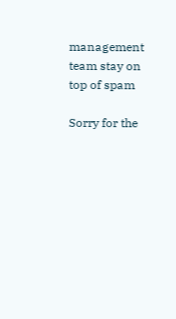management team stay on top of spam

Sorry for the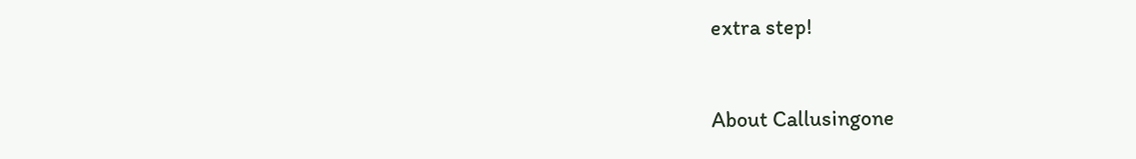extra step!


About Callusingone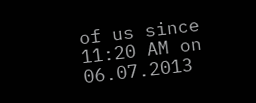of us since 11:20 AM on 06.07.2013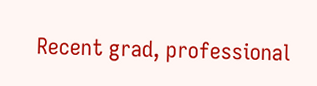Recent grad, professional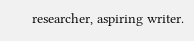researcher, aspiring writer.